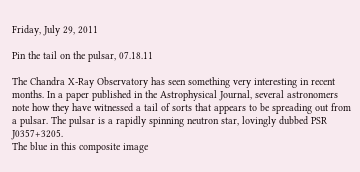Friday, July 29, 2011

Pin the tail on the pulsar, 07.18.11

The Chandra X-Ray Observatory has seen something very interesting in recent months. In a paper published in the Astrophysical Journal, several astronomers note how they have witnessed a tail of sorts that appears to be spreading out from a pulsar. The pulsar is a rapidly spinning neutron star, lovingly dubbed PSR J0357+3205.
The blue in this composite image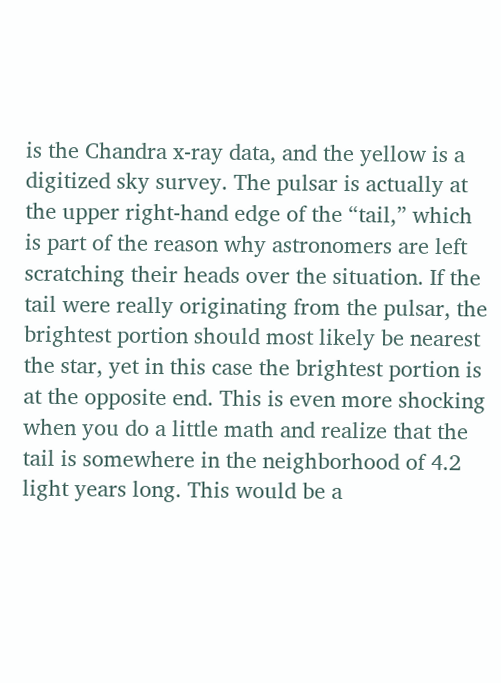is the Chandra x-ray data, and the yellow is a digitized sky survey. The pulsar is actually at the upper right-hand edge of the “tail,” which is part of the reason why astronomers are left scratching their heads over the situation. If the tail were really originating from the pulsar, the brightest portion should most likely be nearest the star, yet in this case the brightest portion is at the opposite end. This is even more shocking when you do a little math and realize that the tail is somewhere in the neighborhood of 4.2 light years long. This would be a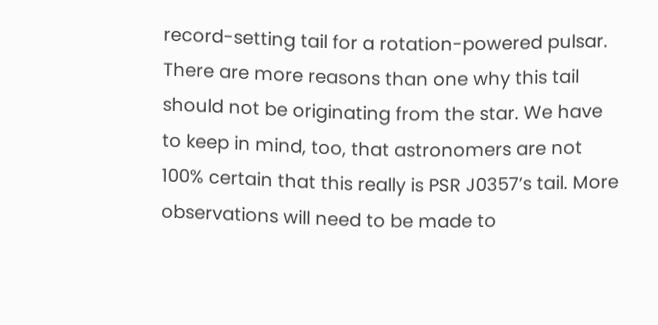record-setting tail for a rotation-powered pulsar.
There are more reasons than one why this tail should not be originating from the star. We have to keep in mind, too, that astronomers are not 100% certain that this really is PSR J0357’s tail. More observations will need to be made to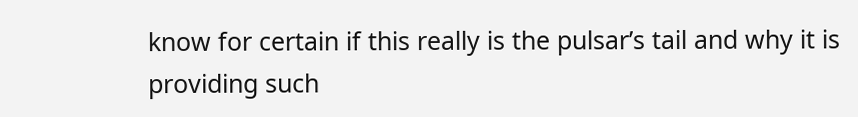know for certain if this really is the pulsar’s tail and why it is providing such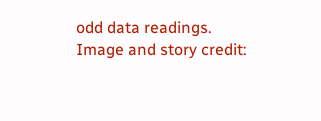odd data readings.
Image and story credit: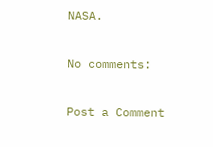NASA.

No comments:

Post a Comment